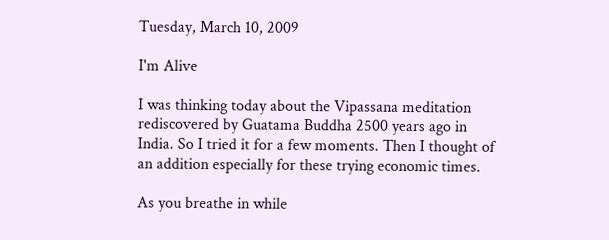Tuesday, March 10, 2009

I'm Alive

I was thinking today about the Vipassana meditation rediscovered by Guatama Buddha 2500 years ago in India. So I tried it for a few moments. Then I thought of an addition especially for these trying economic times.

As you breathe in while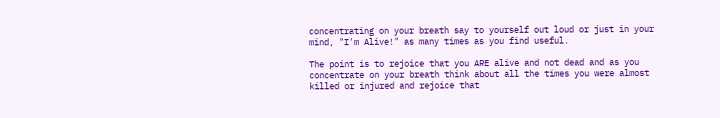concentrating on your breath say to yourself out loud or just in your mind, "I'm Alive!" as many times as you find useful.

The point is to rejoice that you ARE alive and not dead and as you concentrate on your breath think about all the times you were almost killed or injured and rejoice that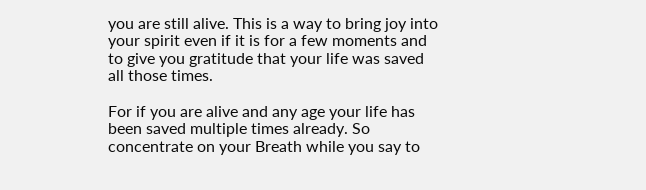you are still alive. This is a way to bring joy into your spirit even if it is for a few moments and to give you gratitude that your life was saved all those times.

For if you are alive and any age your life has been saved multiple times already. So concentrate on your Breath while you say to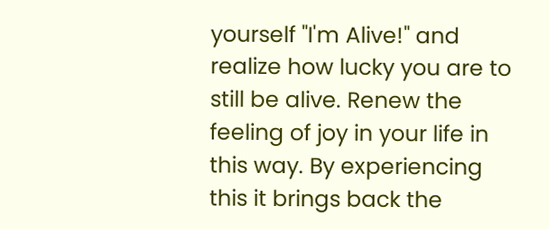yourself "I'm Alive!" and realize how lucky you are to still be alive. Renew the feeling of joy in your life in this way. By experiencing this it brings back the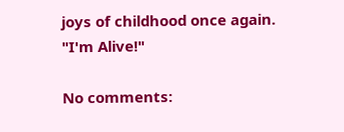joys of childhood once again. "I'm Alive!"

No comments: